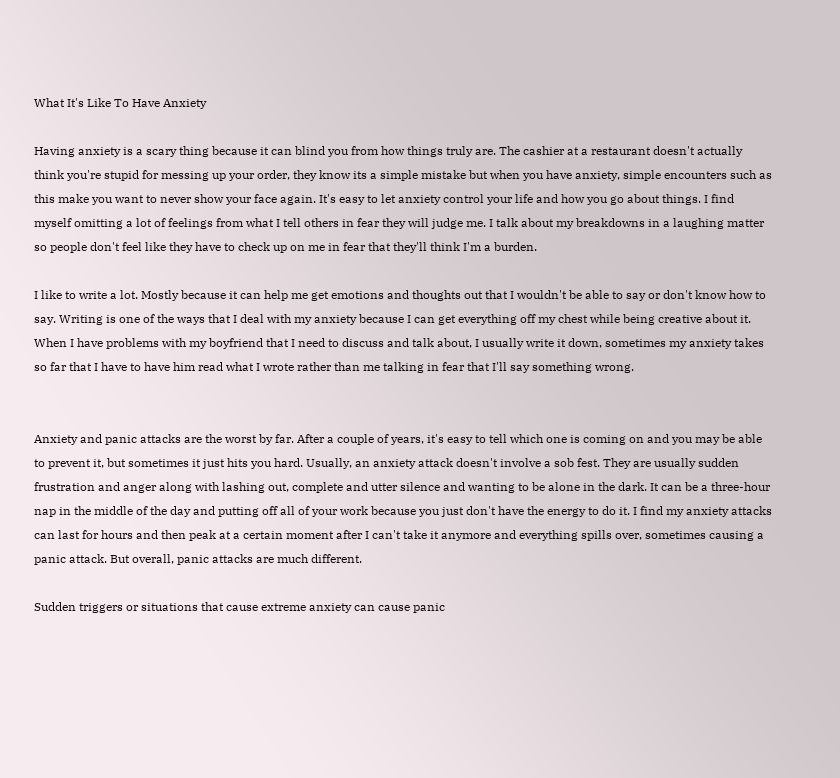What It's Like To Have Anxiety

Having anxiety is a scary thing because it can blind you from how things truly are. The cashier at a restaurant doesn't actually think you're stupid for messing up your order, they know its a simple mistake but when you have anxiety, simple encounters such as this make you want to never show your face again. It's easy to let anxiety control your life and how you go about things. I find myself omitting a lot of feelings from what I tell others in fear they will judge me. I talk about my breakdowns in a laughing matter so people don't feel like they have to check up on me in fear that they'll think I'm a burden.

I like to write a lot. Mostly because it can help me get emotions and thoughts out that I wouldn't be able to say or don't know how to say. Writing is one of the ways that I deal with my anxiety because I can get everything off my chest while being creative about it. When I have problems with my boyfriend that I need to discuss and talk about, I usually write it down, sometimes my anxiety takes so far that I have to have him read what I wrote rather than me talking in fear that I'll say something wrong.


Anxiety and panic attacks are the worst by far. After a couple of years, it's easy to tell which one is coming on and you may be able to prevent it, but sometimes it just hits you hard. Usually, an anxiety attack doesn't involve a sob fest. They are usually sudden frustration and anger along with lashing out, complete and utter silence and wanting to be alone in the dark. It can be a three-hour nap in the middle of the day and putting off all of your work because you just don't have the energy to do it. I find my anxiety attacks can last for hours and then peak at a certain moment after I can't take it anymore and everything spills over, sometimes causing a panic attack. But overall, panic attacks are much different.

Sudden triggers or situations that cause extreme anxiety can cause panic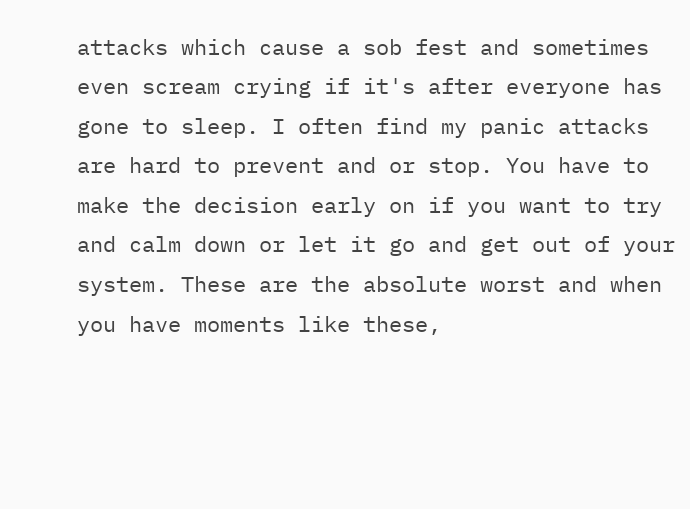attacks which cause a sob fest and sometimes even scream crying if it's after everyone has gone to sleep. I often find my panic attacks are hard to prevent and or stop. You have to make the decision early on if you want to try and calm down or let it go and get out of your system. These are the absolute worst and when you have moments like these,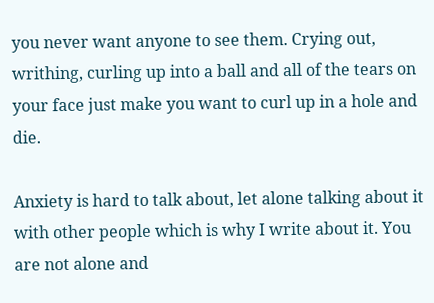you never want anyone to see them. Crying out, writhing, curling up into a ball and all of the tears on your face just make you want to curl up in a hole and die.

Anxiety is hard to talk about, let alone talking about it with other people which is why I write about it. You are not alone and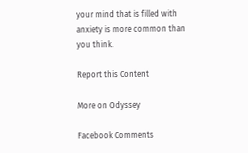your mind that is filled with anxiety is more common than you think.

Report this Content

More on Odyssey

Facebook Comments